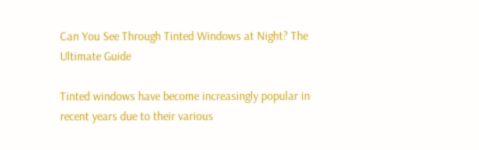Can You See Through Tinted Windows at Night? The Ultimate Guide

Tinted windows have become increasingly popular in recent years due to their various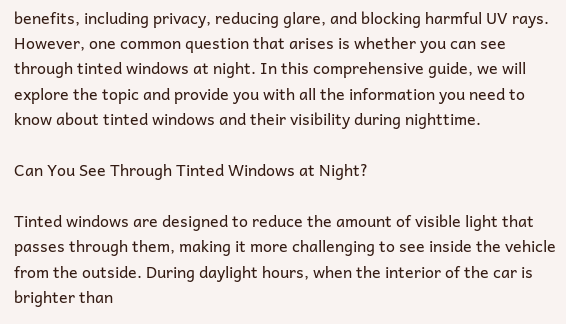benefits, including privacy, reducing glare, and blocking harmful UV rays. However, one common question that arises is whether you can see through tinted windows at night. In this comprehensive guide, we will explore the topic and provide you with all the information you need to know about tinted windows and their visibility during nighttime.

Can You See Through Tinted Windows at Night?

Tinted windows are designed to reduce the amount of visible light that passes through them, making it more challenging to see inside the vehicle from the outside. During daylight hours, when the interior of the car is brighter than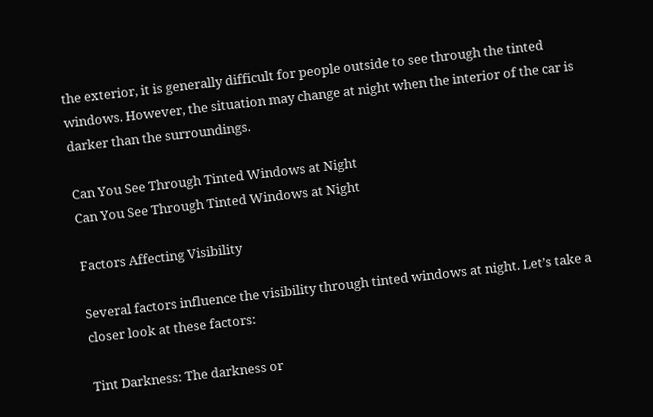the exterior, it is generally difficult for people outside to see through the tinted windows. However, the situation may change at night when the interior of the car is darker than the surroundings.

Can You See Through Tinted Windows at Night
Can You See Through Tinted Windows at Night

Factors Affecting Visibility

Several factors influence the visibility through tinted windows at night. Let’s take a closer look at these factors:

Tint Darkness: The darkness or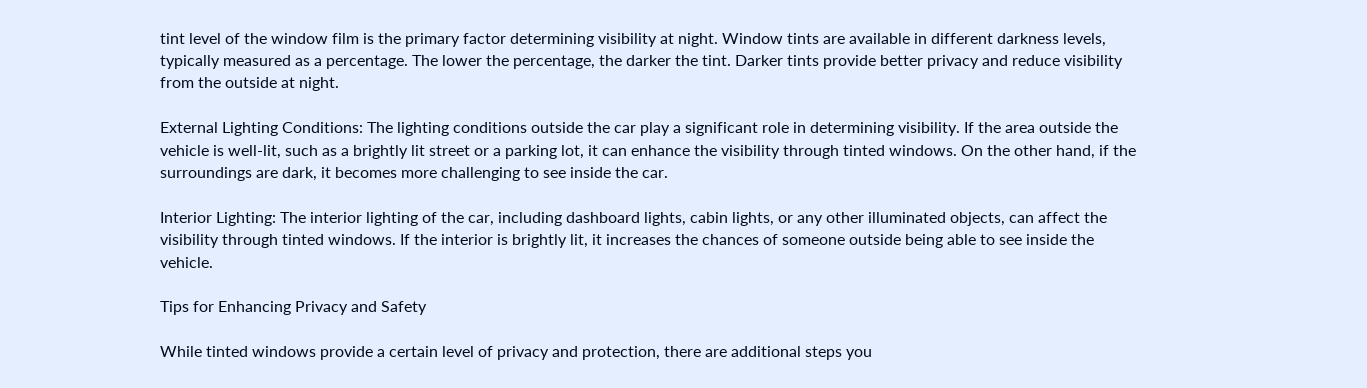tint level of the window film is the primary factor determining visibility at night. Window tints are available in different darkness levels, typically measured as a percentage. The lower the percentage, the darker the tint. Darker tints provide better privacy and reduce visibility from the outside at night.

External Lighting Conditions: The lighting conditions outside the car play a significant role in determining visibility. If the area outside the vehicle is well-lit, such as a brightly lit street or a parking lot, it can enhance the visibility through tinted windows. On the other hand, if the surroundings are dark, it becomes more challenging to see inside the car.

Interior Lighting: The interior lighting of the car, including dashboard lights, cabin lights, or any other illuminated objects, can affect the visibility through tinted windows. If the interior is brightly lit, it increases the chances of someone outside being able to see inside the vehicle.

Tips for Enhancing Privacy and Safety

While tinted windows provide a certain level of privacy and protection, there are additional steps you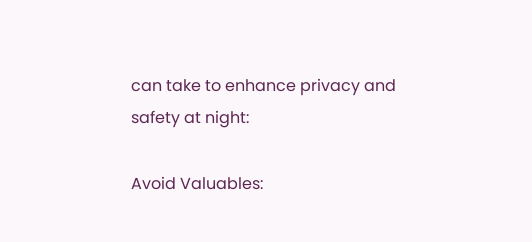can take to enhance privacy and safety at night:

Avoid Valuables: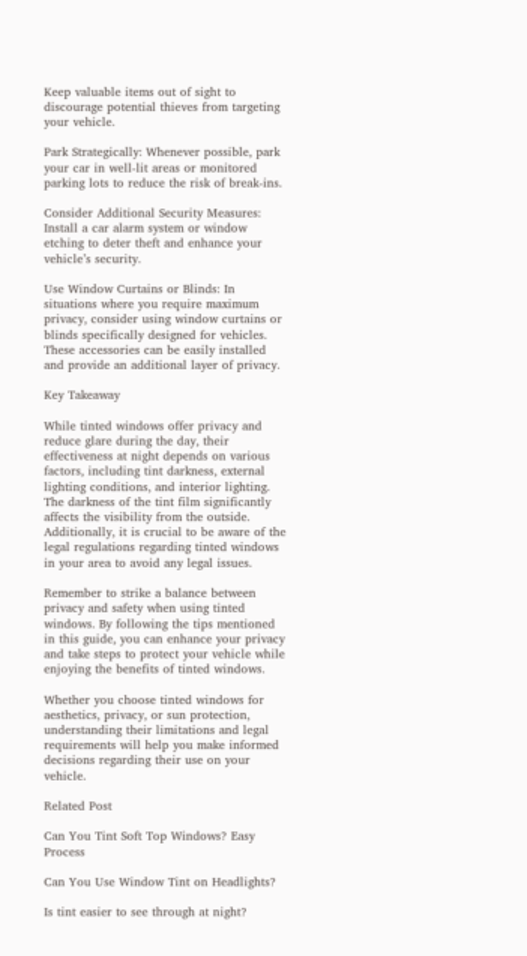Keep valuable items out of sight to discourage potential thieves from targeting your vehicle.

Park Strategically: Whenever possible, park your car in well-lit areas or monitored parking lots to reduce the risk of break-ins.

Consider Additional Security Measures: Install a car alarm system or window etching to deter theft and enhance your vehicle’s security.

Use Window Curtains or Blinds: In situations where you require maximum privacy, consider using window curtains or blinds specifically designed for vehicles. These accessories can be easily installed and provide an additional layer of privacy.

Key Takeaway

While tinted windows offer privacy and reduce glare during the day, their effectiveness at night depends on various factors, including tint darkness, external lighting conditions, and interior lighting. The darkness of the tint film significantly affects the visibility from the outside. Additionally, it is crucial to be aware of the legal regulations regarding tinted windows in your area to avoid any legal issues.

Remember to strike a balance between privacy and safety when using tinted windows. By following the tips mentioned in this guide, you can enhance your privacy and take steps to protect your vehicle while enjoying the benefits of tinted windows.

Whether you choose tinted windows for aesthetics, privacy, or sun protection, understanding their limitations and legal requirements will help you make informed decisions regarding their use on your vehicle.

Related Post

Can You Tint Soft Top Windows? Easy Process

Can You Use Window Tint on Headlights?

Is tint easier to see through at night?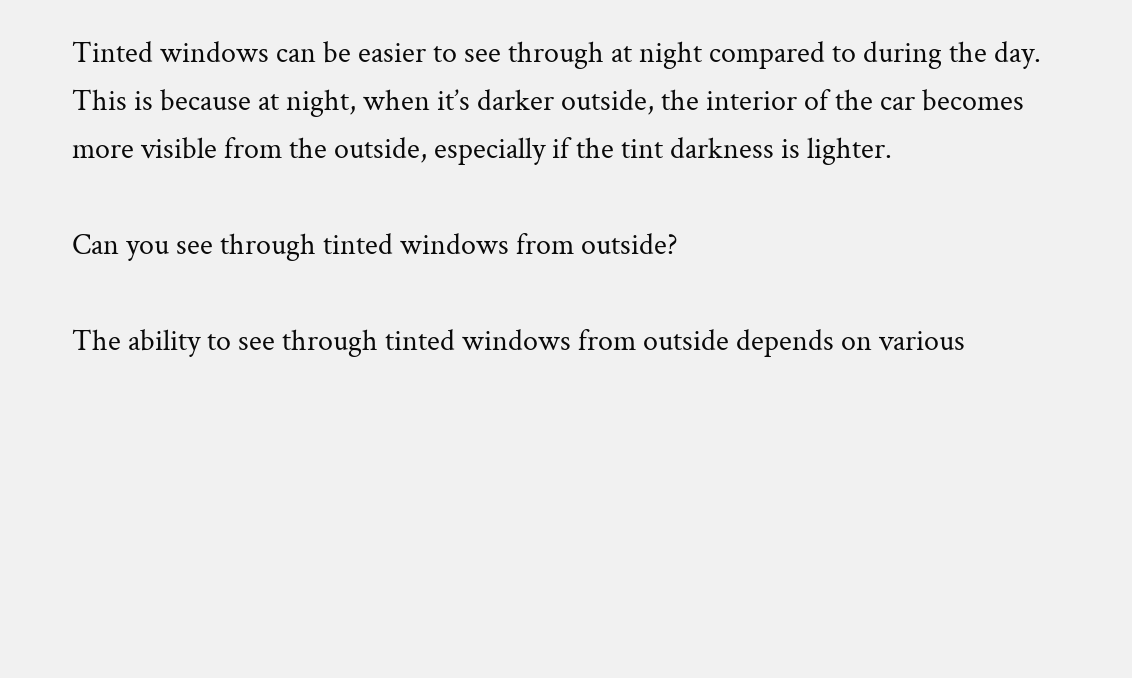Tinted windows can be easier to see through at night compared to during the day. This is because at night, when it’s darker outside, the interior of the car becomes more visible from the outside, especially if the tint darkness is lighter.

Can you see through tinted windows from outside?

The ability to see through tinted windows from outside depends on various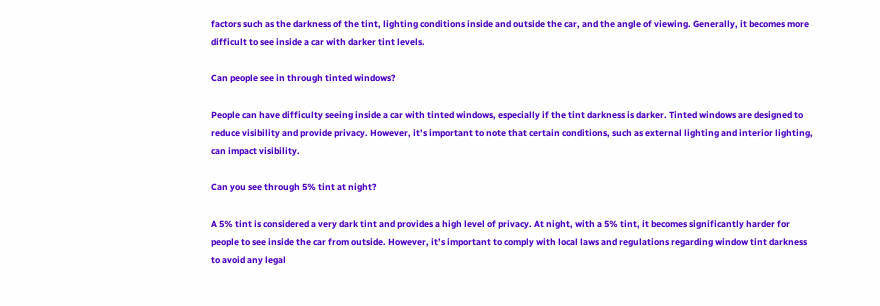factors such as the darkness of the tint, lighting conditions inside and outside the car, and the angle of viewing. Generally, it becomes more difficult to see inside a car with darker tint levels.

Can people see in through tinted windows?

People can have difficulty seeing inside a car with tinted windows, especially if the tint darkness is darker. Tinted windows are designed to reduce visibility and provide privacy. However, it’s important to note that certain conditions, such as external lighting and interior lighting, can impact visibility.

Can you see through 5% tint at night?

A 5% tint is considered a very dark tint and provides a high level of privacy. At night, with a 5% tint, it becomes significantly harder for people to see inside the car from outside. However, it’s important to comply with local laws and regulations regarding window tint darkness to avoid any legal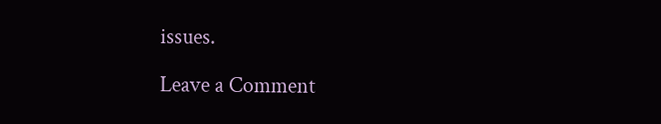issues.

Leave a Comment